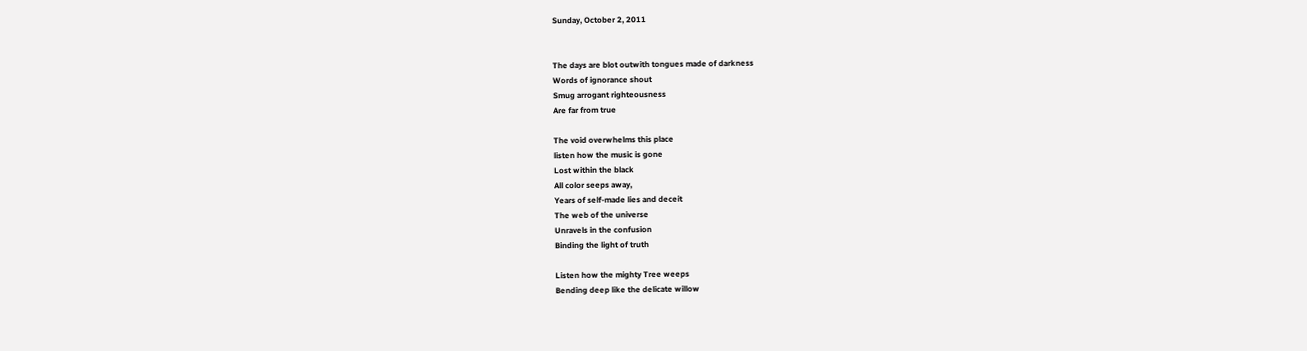Sunday, October 2, 2011


The days are blot outwith tongues made of darkness
Words of ignorance shout
Smug arrogant righteousness
Are far from true

The void overwhelms this place
listen how the music is gone
Lost within the black
All color seeps away,
Years of self-made lies and deceit
The web of the universe
Unravels in the confusion
Binding the light of truth

Listen how the mighty Tree weeps
Bending deep like the delicate willow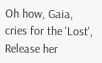Oh how, Gaia, cries for the 'Lost',
Release her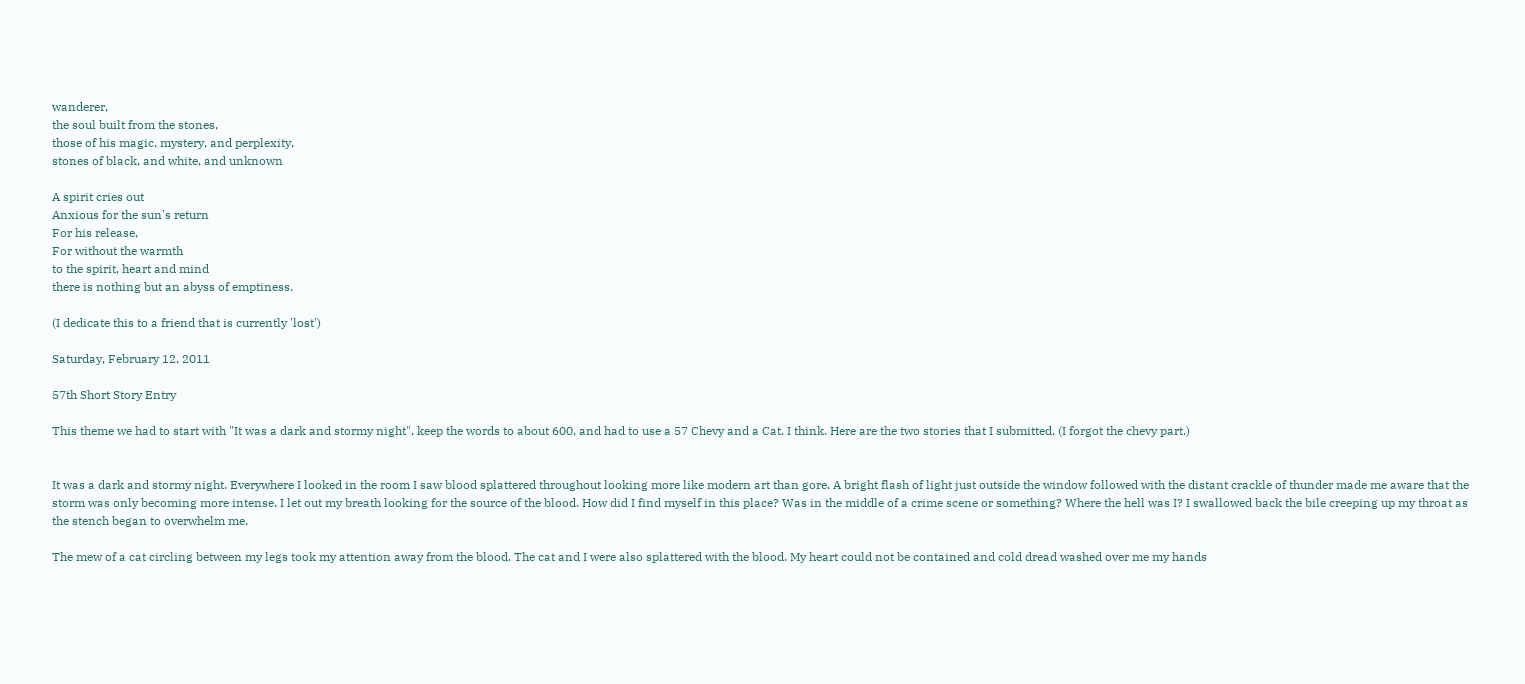wanderer,
the soul built from the stones,
those of his magic, mystery, and perplexity,
stones of black, and white, and unknown

A spirit cries out
Anxious for the sun's return
For his release,
For without the warmth
to the spirit, heart and mind
there is nothing but an abyss of emptiness.

(I dedicate this to a friend that is currently 'lost')

Saturday, February 12, 2011

57th Short Story Entry

This theme we had to start with "It was a dark and stormy night", keep the words to about 600, and had to use a 57 Chevy and a Cat. I think. Here are the two stories that I submitted. (I forgot the chevy part.)


It was a dark and stormy night. Everywhere I looked in the room I saw blood splattered throughout looking more like modern art than gore. A bright flash of light just outside the window followed with the distant crackle of thunder made me aware that the storm was only becoming more intense. I let out my breath looking for the source of the blood. How did I find myself in this place? Was in the middle of a crime scene or something? Where the hell was I? I swallowed back the bile creeping up my throat as the stench began to overwhelm me.

The mew of a cat circling between my legs took my attention away from the blood. The cat and I were also splattered with the blood. My heart could not be contained and cold dread washed over me my hands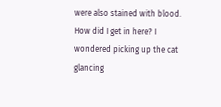were also stained with blood. How did I get in here? I wondered picking up the cat glancing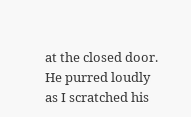at the closed door. He purred loudly as I scratched his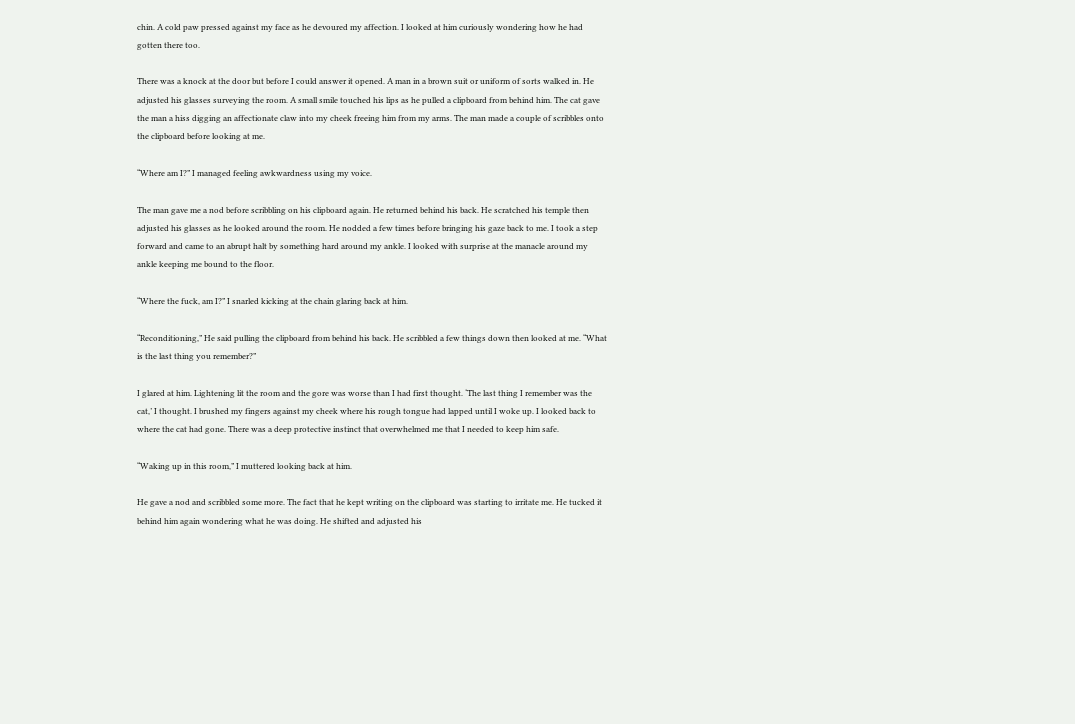chin. A cold paw pressed against my face as he devoured my affection. I looked at him curiously wondering how he had gotten there too.

There was a knock at the door but before I could answer it opened. A man in a brown suit or uniform of sorts walked in. He adjusted his glasses surveying the room. A small smile touched his lips as he pulled a clipboard from behind him. The cat gave the man a hiss digging an affectionate claw into my cheek freeing him from my arms. The man made a couple of scribbles onto the clipboard before looking at me.

“Where am I?” I managed feeling awkwardness using my voice.

The man gave me a nod before scribbling on his clipboard again. He returned behind his back. He scratched his temple then adjusted his glasses as he looked around the room. He nodded a few times before bringing his gaze back to me. I took a step forward and came to an abrupt halt by something hard around my ankle. I looked with surprise at the manacle around my ankle keeping me bound to the floor.

“Where the fuck, am I?” I snarled kicking at the chain glaring back at him.

“Reconditioning,” He said pulling the clipboard from behind his back. He scribbled a few things down then looked at me. “What is the last thing you remember?”

I glared at him. Lightening lit the room and the gore was worse than I had first thought. ‘The last thing I remember was the cat,’ I thought. I brushed my fingers against my cheek where his rough tongue had lapped until I woke up. I looked back to where the cat had gone. There was a deep protective instinct that overwhelmed me that I needed to keep him safe.

“Waking up in this room,” I muttered looking back at him.

He gave a nod and scribbled some more. The fact that he kept writing on the clipboard was starting to irritate me. He tucked it behind him again wondering what he was doing. He shifted and adjusted his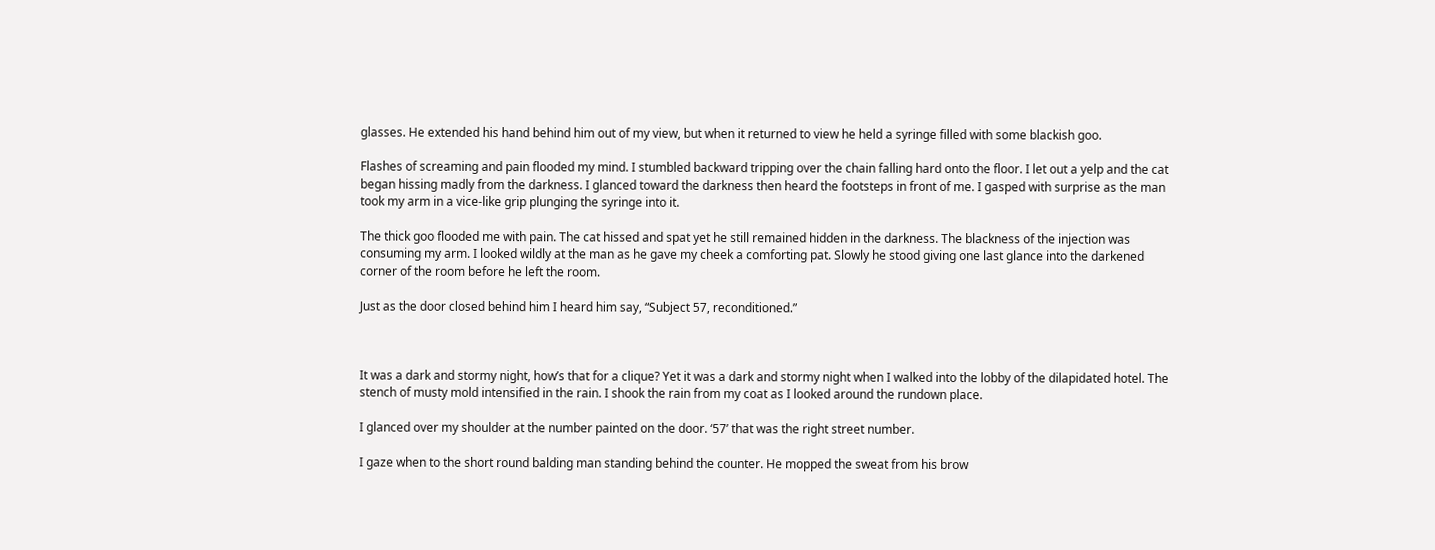glasses. He extended his hand behind him out of my view, but when it returned to view he held a syringe filled with some blackish goo.

Flashes of screaming and pain flooded my mind. I stumbled backward tripping over the chain falling hard onto the floor. I let out a yelp and the cat began hissing madly from the darkness. I glanced toward the darkness then heard the footsteps in front of me. I gasped with surprise as the man took my arm in a vice-like grip plunging the syringe into it.

The thick goo flooded me with pain. The cat hissed and spat yet he still remained hidden in the darkness. The blackness of the injection was consuming my arm. I looked wildly at the man as he gave my cheek a comforting pat. Slowly he stood giving one last glance into the darkened corner of the room before he left the room.

Just as the door closed behind him I heard him say, “Subject 57, reconditioned.”



It was a dark and stormy night, how’s that for a clique? Yet it was a dark and stormy night when I walked into the lobby of the dilapidated hotel. The stench of musty mold intensified in the rain. I shook the rain from my coat as I looked around the rundown place.

I glanced over my shoulder at the number painted on the door. ‘57’ that was the right street number.

I gaze when to the short round balding man standing behind the counter. He mopped the sweat from his brow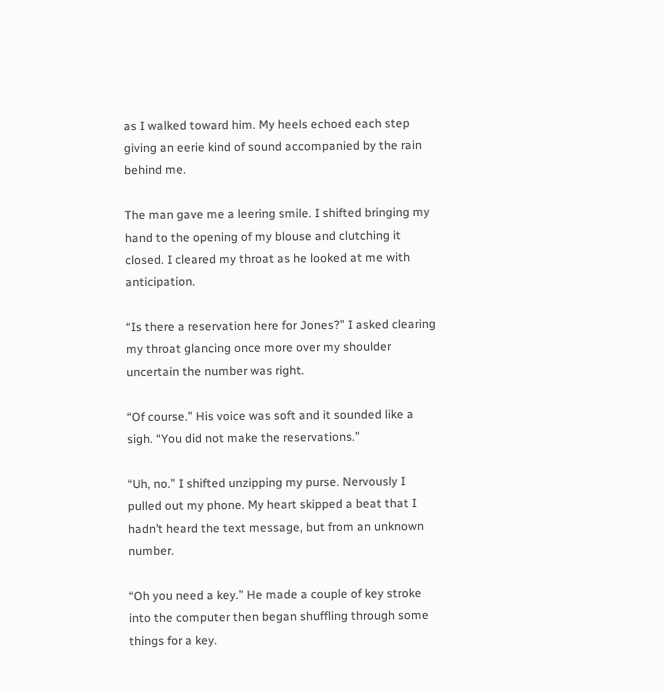as I walked toward him. My heels echoed each step giving an eerie kind of sound accompanied by the rain behind me.

The man gave me a leering smile. I shifted bringing my hand to the opening of my blouse and clutching it closed. I cleared my throat as he looked at me with anticipation.

“Is there a reservation here for Jones?” I asked clearing my throat glancing once more over my shoulder uncertain the number was right.

“Of course.” His voice was soft and it sounded like a sigh. “You did not make the reservations.”

“Uh, no.” I shifted unzipping my purse. Nervously I pulled out my phone. My heart skipped a beat that I hadn’t heard the text message, but from an unknown number.

“Oh you need a key.” He made a couple of key stroke into the computer then began shuffling through some things for a key.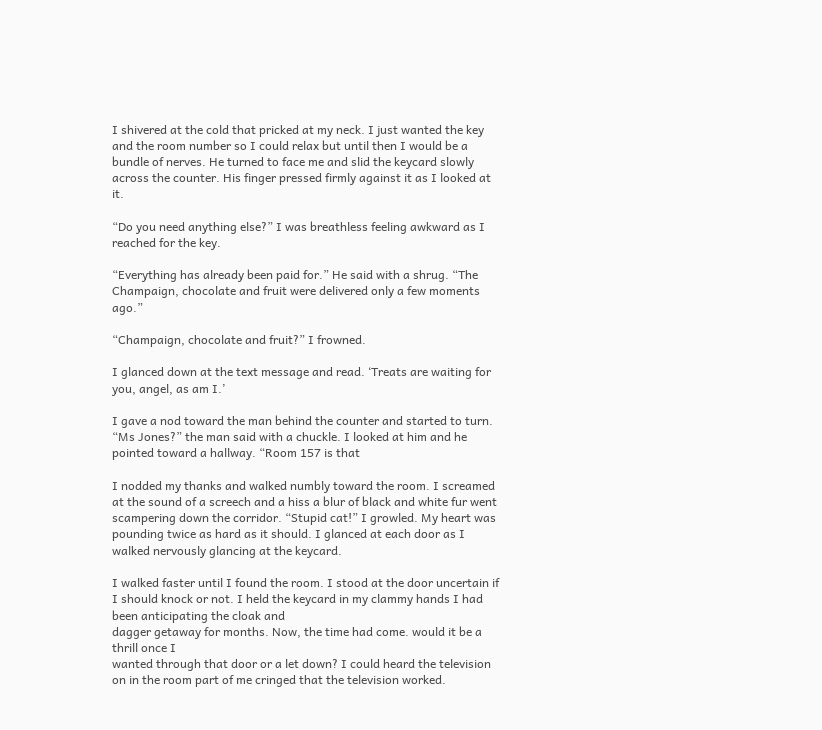I shivered at the cold that pricked at my neck. I just wanted the key and the room number so I could relax but until then I would be a bundle of nerves. He turned to face me and slid the keycard slowly across the counter. His finger pressed firmly against it as I looked at it.

“Do you need anything else?” I was breathless feeling awkward as I reached for the key.

“Everything has already been paid for.” He said with a shrug. “The Champaign, chocolate and fruit were delivered only a few moments ago.”

“Champaign, chocolate and fruit?” I frowned.

I glanced down at the text message and read. ‘Treats are waiting for you, angel, as am I.’

I gave a nod toward the man behind the counter and started to turn. “Ms Jones?” the man said with a chuckle. I looked at him and he pointed toward a hallway. “Room 157 is that

I nodded my thanks and walked numbly toward the room. I screamed at the sound of a screech and a hiss a blur of black and white fur went scampering down the corridor. “Stupid cat!” I growled. My heart was pounding twice as hard as it should. I glanced at each door as I walked nervously glancing at the keycard.

I walked faster until I found the room. I stood at the door uncertain if I should knock or not. I held the keycard in my clammy hands I had been anticipating the cloak and
dagger getaway for months. Now, the time had come. would it be a thrill once I
wanted through that door or a let down? I could heard the television on in the room part of me cringed that the television worked.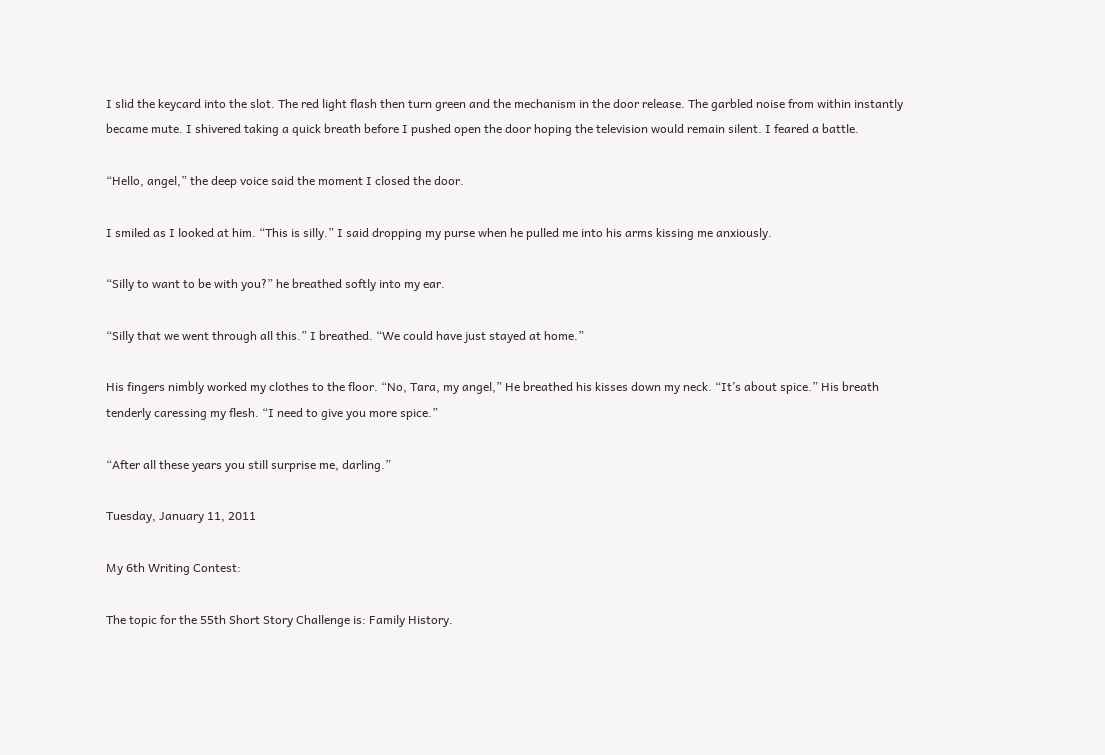I slid the keycard into the slot. The red light flash then turn green and the mechanism in the door release. The garbled noise from within instantly became mute. I shivered taking a quick breath before I pushed open the door hoping the television would remain silent. I feared a battle.

“Hello, angel,” the deep voice said the moment I closed the door.

I smiled as I looked at him. “This is silly.” I said dropping my purse when he pulled me into his arms kissing me anxiously.

“Silly to want to be with you?” he breathed softly into my ear.

“Silly that we went through all this.” I breathed. “We could have just stayed at home.”

His fingers nimbly worked my clothes to the floor. “No, Tara, my angel,” He breathed his kisses down my neck. “It’s about spice.” His breath tenderly caressing my flesh. “I need to give you more spice.”

“After all these years you still surprise me, darling.”

Tuesday, January 11, 2011

My 6th Writing Contest:

The topic for the 55th Short Story Challenge is: Family History.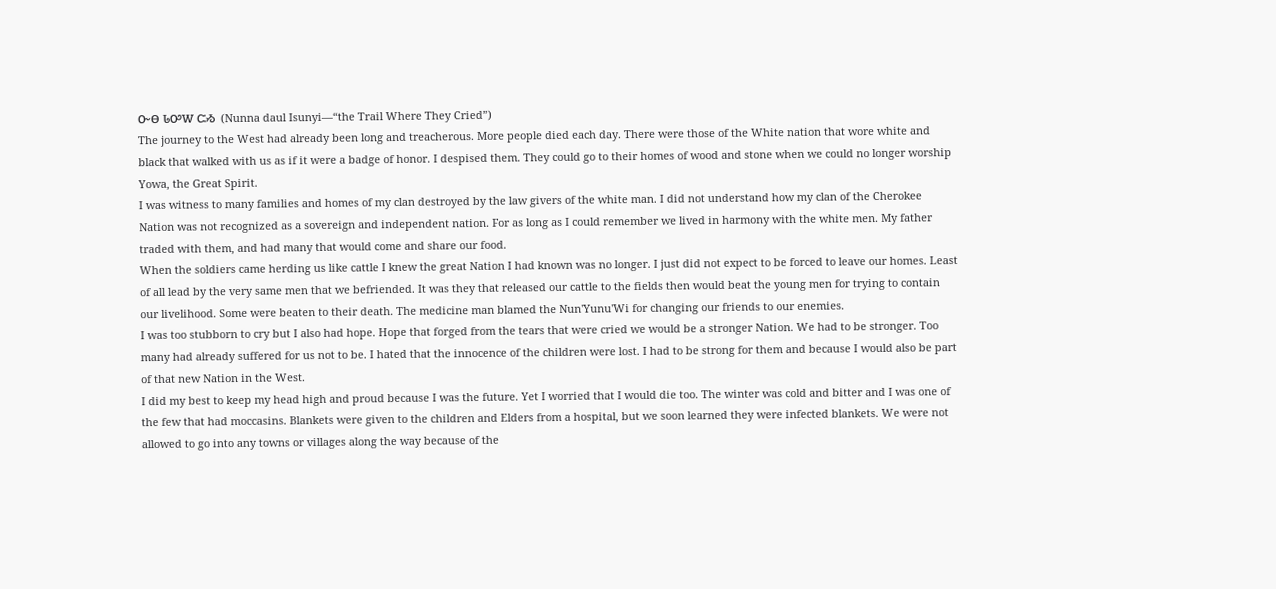ᏅᎾ ᏓᎤᎳ ᏨᏱ  (Nunna daul Isunyi—“the Trail Where They Cried”)
The journey to the West had already been long and treacherous. More people died each day. There were those of the White nation that wore white and black that walked with us as if it were a badge of honor. I despised them. They could go to their homes of wood and stone when we could no longer worship Yowa, the Great Spirit.
I was witness to many families and homes of my clan destroyed by the law givers of the white man. I did not understand how my clan of the Cherokee Nation was not recognized as a sovereign and independent nation. For as long as I could remember we lived in harmony with the white men. My father traded with them, and had many that would come and share our food.
When the soldiers came herding us like cattle I knew the great Nation I had known was no longer. I just did not expect to be forced to leave our homes. Least of all lead by the very same men that we befriended. It was they that released our cattle to the fields then would beat the young men for trying to contain our livelihood. Some were beaten to their death. The medicine man blamed the Nun'Yunu'Wi for changing our friends to our enemies.
I was too stubborn to cry but I also had hope. Hope that forged from the tears that were cried we would be a stronger Nation. We had to be stronger. Too many had already suffered for us not to be. I hated that the innocence of the children were lost. I had to be strong for them and because I would also be part of that new Nation in the West.
I did my best to keep my head high and proud because I was the future. Yet I worried that I would die too. The winter was cold and bitter and I was one of the few that had moccasins. Blankets were given to the children and Elders from a hospital, but we soon learned they were infected blankets. We were not allowed to go into any towns or villages along the way because of the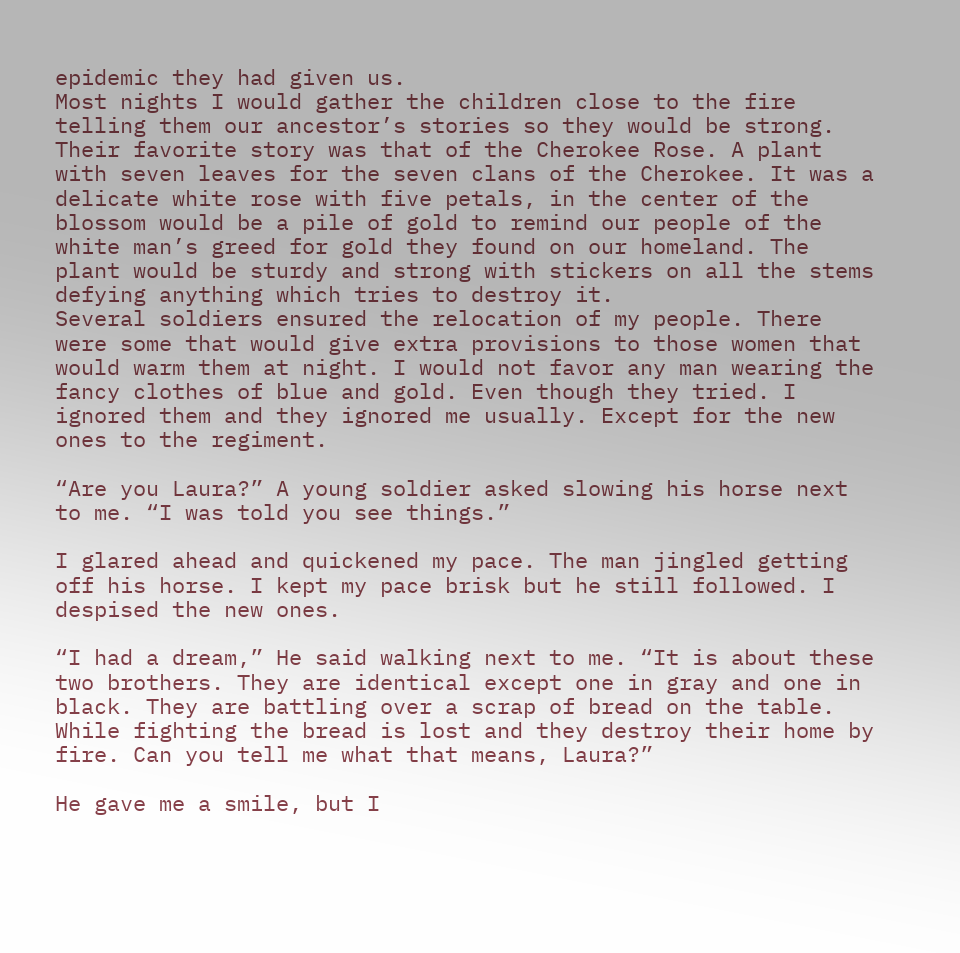epidemic they had given us.
Most nights I would gather the children close to the fire telling them our ancestor’s stories so they would be strong. Their favorite story was that of the Cherokee Rose. A plant with seven leaves for the seven clans of the Cherokee. It was a delicate white rose with five petals, in the center of the blossom would be a pile of gold to remind our people of the white man’s greed for gold they found on our homeland. The plant would be sturdy and strong with stickers on all the stems defying anything which tries to destroy it.
Several soldiers ensured the relocation of my people. There were some that would give extra provisions to those women that would warm them at night. I would not favor any man wearing the fancy clothes of blue and gold. Even though they tried. I ignored them and they ignored me usually. Except for the new ones to the regiment.

“Are you Laura?” A young soldier asked slowing his horse next to me. “I was told you see things.”

I glared ahead and quickened my pace. The man jingled getting off his horse. I kept my pace brisk but he still followed. I despised the new ones.

“I had a dream,” He said walking next to me. “It is about these two brothers. They are identical except one in gray and one in black. They are battling over a scrap of bread on the table. While fighting the bread is lost and they destroy their home by fire. Can you tell me what that means, Laura?”

He gave me a smile, but I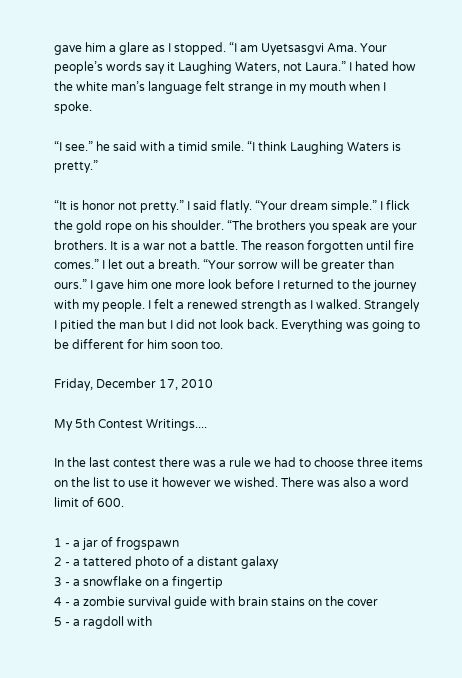gave him a glare as I stopped. “I am Uyetsasgvi Ama. Your people’s words say it Laughing Waters, not Laura.” I hated how the white man’s language felt strange in my mouth when I spoke.

“I see.” he said with a timid smile. “I think Laughing Waters is pretty.”

“It is honor not pretty.” I said flatly. “Your dream simple.” I flick the gold rope on his shoulder. “The brothers you speak are your brothers. It is a war not a battle. The reason forgotten until fire comes.” I let out a breath. “Your sorrow will be greater than ours.” I gave him one more look before I returned to the journey with my people. I felt a renewed strength as I walked. Strangely I pitied the man but I did not look back. Everything was going to be different for him soon too.

Friday, December 17, 2010

My 5th Contest Writings....

In the last contest there was a rule we had to choose three items on the list to use it however we wished. There was also a word limit of 600.

1 - a jar of frogspawn
2 - a tattered photo of a distant galaxy
3 - a snowflake on a fingertip
4 - a zombie survival guide with brain stains on the cover
5 - a ragdoll with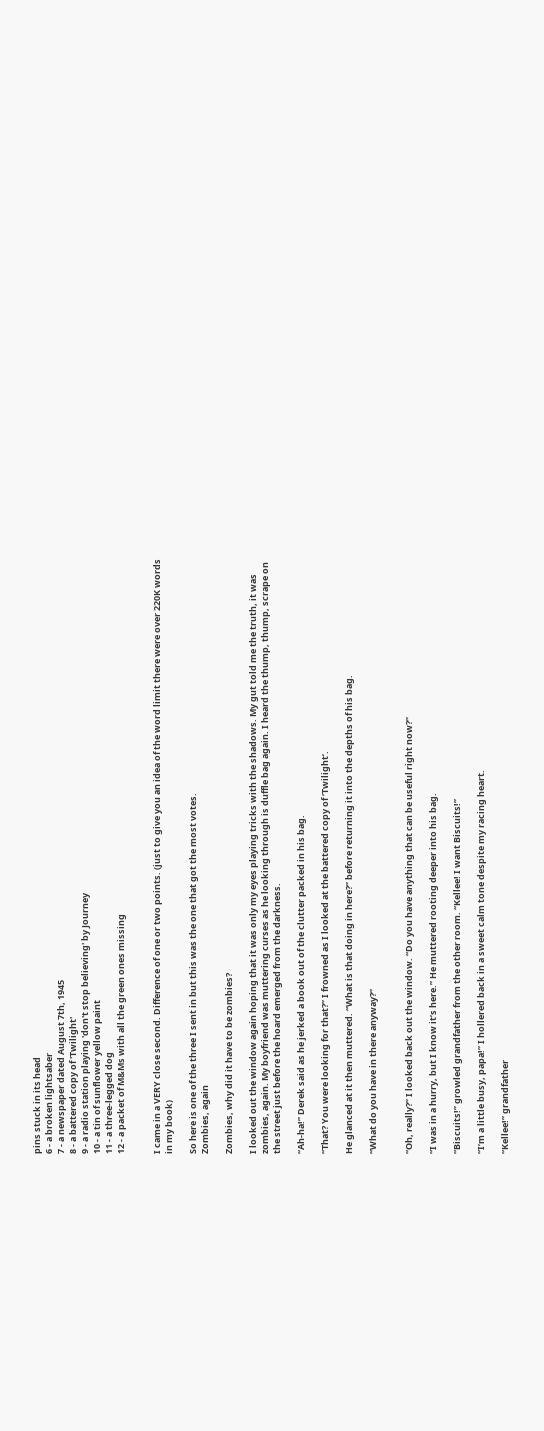pins stuck in its head
6 - a broken lightsaber
7 - a newspaper dated August 7th, 1945
8 - a battered copy of 'Twilight'
9 - a radio station playing 'don't stop believing' by Journey
10 - a tin of sunflower yellow paint
11 - a three-legged dog
12 - a packet of M&Ms with all the green ones missing


I came in a VERY close second. Difference of one or two points. (just to give you an idea of the word limit there were over 220K words in my book)

So here is one of the three I sent in but this was the one that got the most votes.
Zombies, again

Zombies, why did it have to be zombies?

I looked out the window again hoping that it was only my eyes playing tricks with the shadows. My gut told me the truth, it was zombies, again. My boyfriend was muttering curses as he looking through is duffle bag again. I heard the thump, thump, scrape on the street just before the hoard emerged from the darkness.

“Ah-ha!” Derek said as he jerked a book out of the clutter packed in his bag.

“That? You were looking for that?” I frowned as I looked at the battered copy of ‘Twilight’.

He glanced at it then muttered. “What is that doing in here?” before returning it into the depths of his bag.

“What do you have in there anyway?”


“Oh, really?” I looked back out the window. “Do you have anything that can be useful right now?”

“I was in a hurry, but I know it’s here.” He muttered rooting deeper into his bag.

“Biscuits!” growled grandfather from the other room. “Kellee! I want Biscuits!”

“I’m a little busy, papa!” I hollered back in a sweet calm tone despite my racing heart.

“Kellee!” grandfather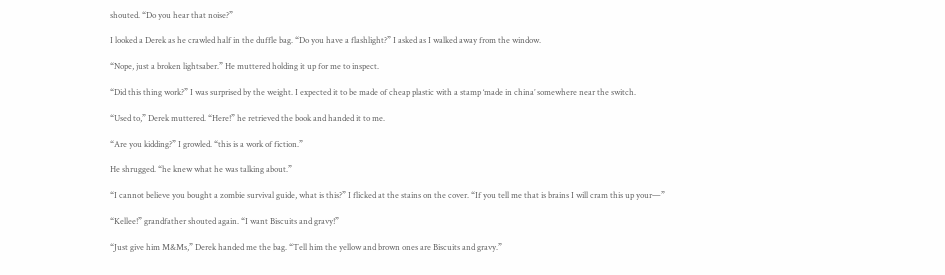shouted. “Do you hear that noise?”

I looked a Derek as he crawled half in the duffle bag. “Do you have a flashlight?” I asked as I walked away from the window.

“Nope, just a broken lightsaber.” He muttered holding it up for me to inspect.

“Did this thing work?” I was surprised by the weight. I expected it to be made of cheap plastic with a stamp ‘made in china’ somewhere near the switch.

“Used to,” Derek muttered. “Here!” he retrieved the book and handed it to me.

“Are you kidding?” I growled. “this is a work of fiction.”

He shrugged. “he knew what he was talking about.”

“I cannot believe you bought a zombie survival guide, what is this?” I flicked at the stains on the cover. “If you tell me that is brains I will cram this up your—”

“Kellee!” grandfather shouted again. “I want Biscuits and gravy!”

“Just give him M&Ms,” Derek handed me the bag. “Tell him the yellow and brown ones are Biscuits and gravy.”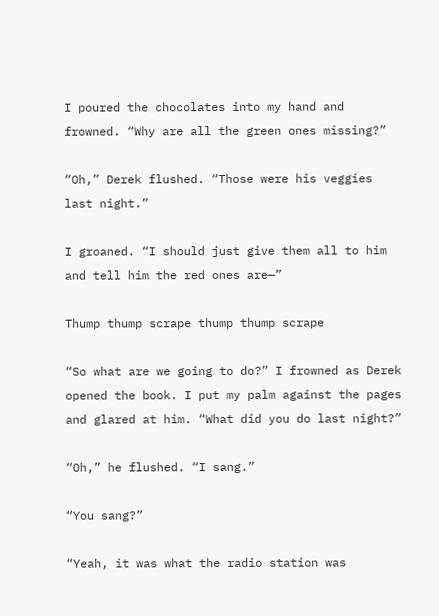I poured the chocolates into my hand and frowned. “Why are all the green ones missing?”

“Oh,” Derek flushed. “Those were his veggies last night.”

I groaned. “I should just give them all to him and tell him the red ones are—”

Thump thump scrape thump thump scrape

“So what are we going to do?” I frowned as Derek opened the book. I put my palm against the pages and glared at him. “What did you do last night?”

“Oh,” he flushed. “I sang.”

“You sang?”

“Yeah, it was what the radio station was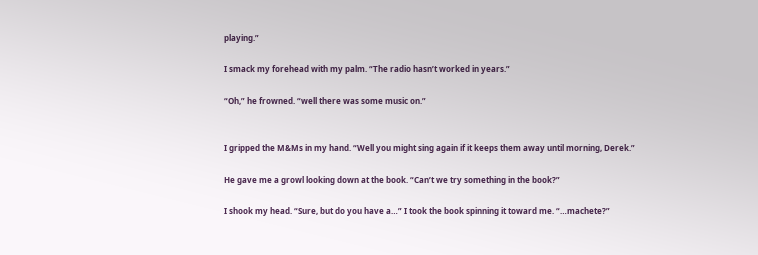playing.”

I smack my forehead with my palm. “The radio hasn’t worked in years.”

“Oh,” he frowned. “well there was some music on.”


I gripped the M&Ms in my hand. “Well you might sing again if it keeps them away until morning, Derek.”

He gave me a growl looking down at the book. “Can’t we try something in the book?”

I shook my head. “Sure, but do you have a…” I took the book spinning it toward me. “…machete?”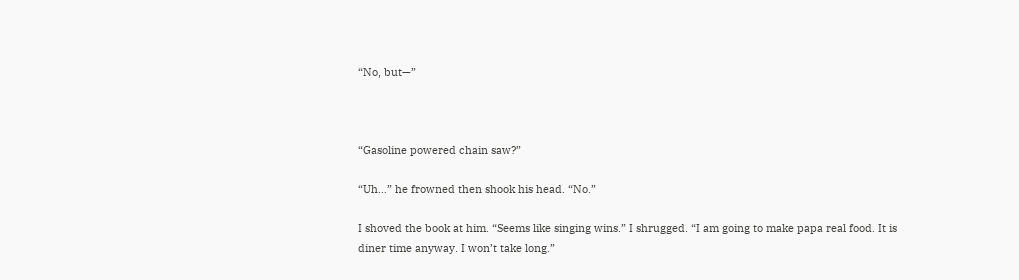“No, but—”



“Gasoline powered chain saw?”

“Uh…” he frowned then shook his head. “No.”

I shoved the book at him. “Seems like singing wins.” I shrugged. “I am going to make papa real food. It is diner time anyway. I won’t take long.”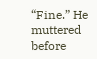“Fine.” He muttered before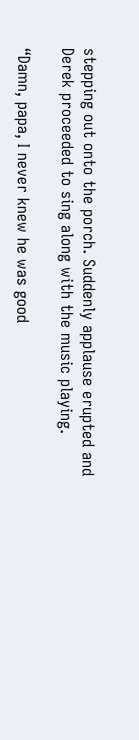stepping out onto the porch. Suddenly applause erupted and Derek proceeded to sing along with the music playing.

“Damn, papa, I never knew he was good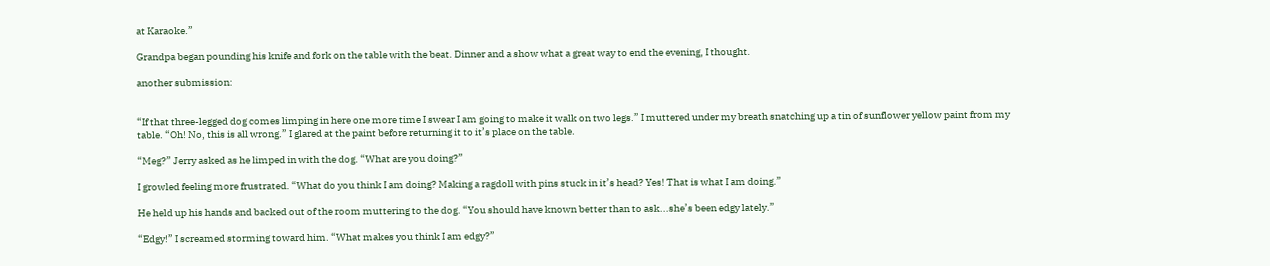at Karaoke.”

Grandpa began pounding his knife and fork on the table with the beat. Dinner and a show what a great way to end the evening, I thought.

another submission:


“If that three-legged dog comes limping in here one more time I swear I am going to make it walk on two legs.” I muttered under my breath snatching up a tin of sunflower yellow paint from my table. “Oh! No, this is all wrong.” I glared at the paint before returning it to it’s place on the table.

“Meg?” Jerry asked as he limped in with the dog. “What are you doing?”

I growled feeling more frustrated. “What do you think I am doing? Making a ragdoll with pins stuck in it’s head? Yes! That is what I am doing.”

He held up his hands and backed out of the room muttering to the dog. “You should have known better than to ask...she’s been edgy lately.”

“Edgy!” I screamed storming toward him. “What makes you think I am edgy?”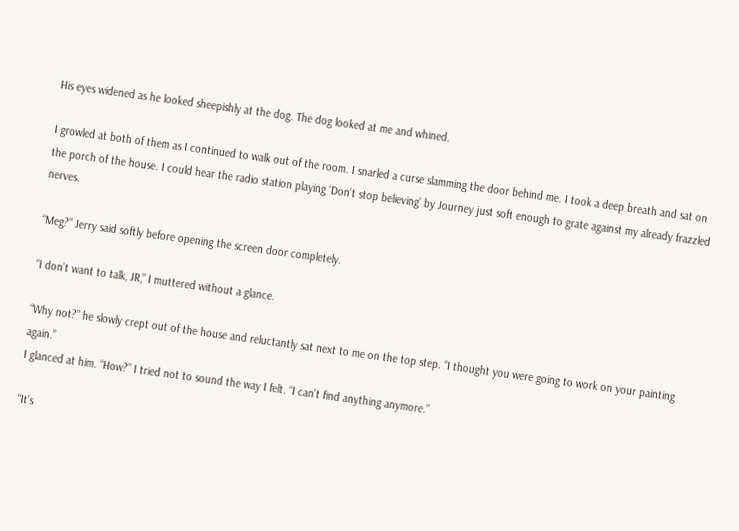His eyes widened as he looked sheepishly at the dog. The dog looked at me and whined.

I growled at both of them as I continued to walk out of the room. I snarled a curse slamming the door behind me. I took a deep breath and sat on the porch of the house. I could hear the radio station playing ‘Don’t stop believing’ by Journey just soft enough to grate against my already frazzled nerves.

“Meg?” Jerry said softly before opening the screen door completely.

“I don’t want to talk, JR,” I muttered without a glance.

“Why not?” he slowly crept out of the house and reluctantly sat next to me on the top step. “I thought you were going to work on your painting again.”
I glanced at him. “How?” I tried not to sound the way I felt. “I can’t find anything anymore.”

“It’s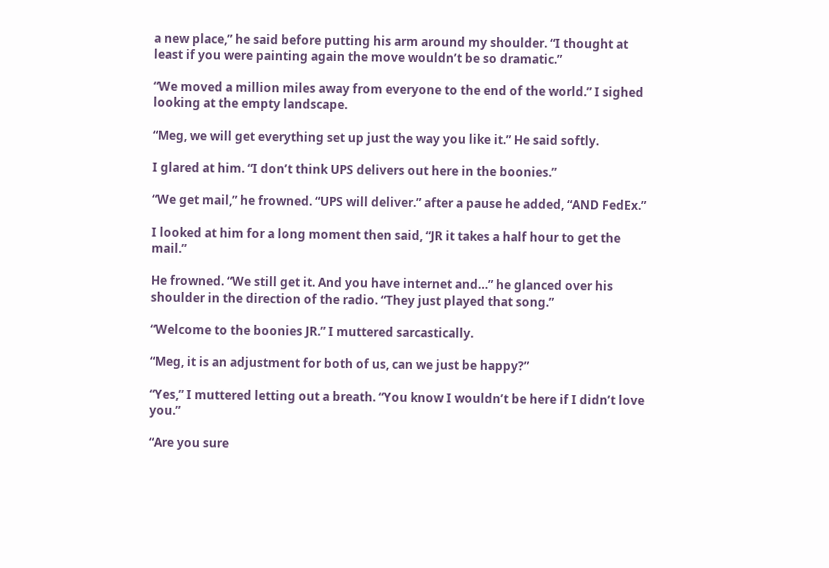a new place,” he said before putting his arm around my shoulder. “I thought at least if you were painting again the move wouldn’t be so dramatic.”

“We moved a million miles away from everyone to the end of the world.” I sighed looking at the empty landscape.

“Meg, we will get everything set up just the way you like it.” He said softly.

I glared at him. “I don’t think UPS delivers out here in the boonies.”

“We get mail,” he frowned. “UPS will deliver.” after a pause he added, “AND FedEx.”

I looked at him for a long moment then said, “JR it takes a half hour to get the mail.”

He frowned. “We still get it. And you have internet and…” he glanced over his shoulder in the direction of the radio. “They just played that song.”

“Welcome to the boonies JR.” I muttered sarcastically.

“Meg, it is an adjustment for both of us, can we just be happy?”

“Yes,” I muttered letting out a breath. “You know I wouldn’t be here if I didn’t love you.”

“Are you sure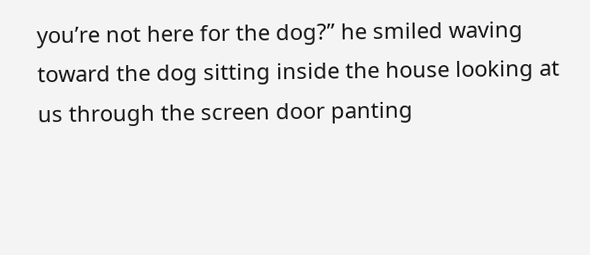you’re not here for the dog?” he smiled waving toward the dog sitting inside the house looking at us through the screen door panting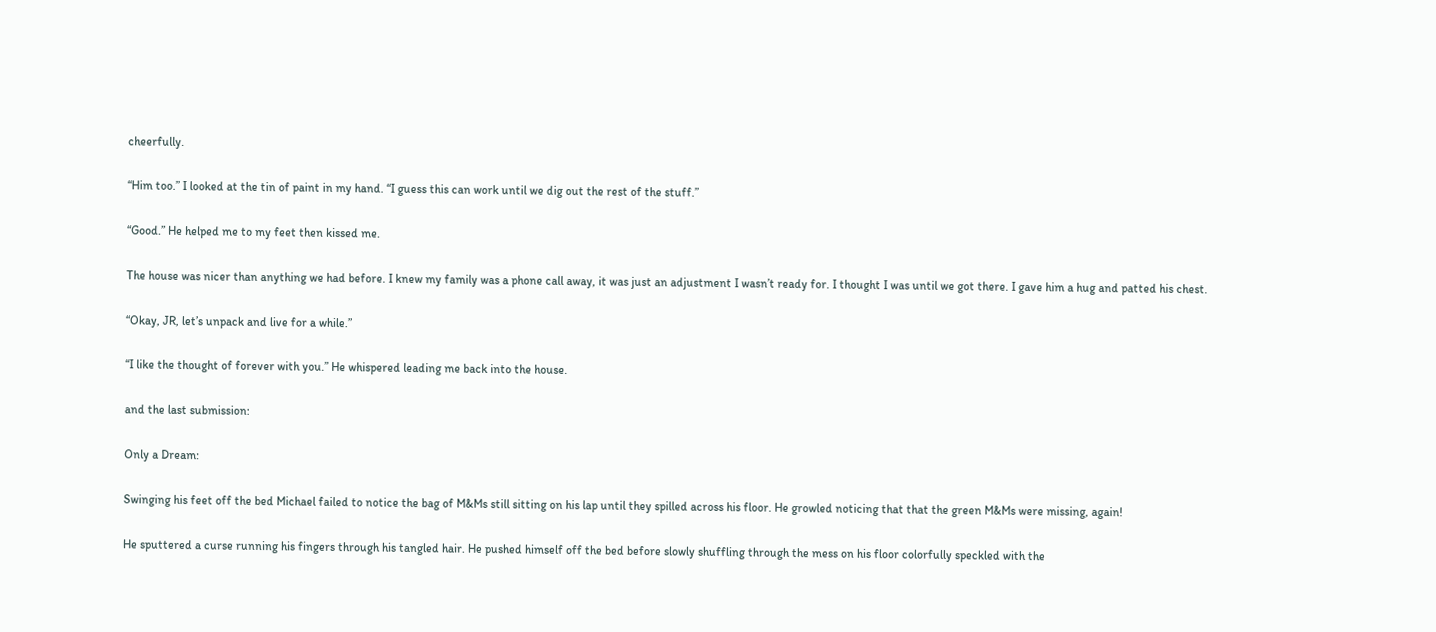cheerfully.

“Him too.” I looked at the tin of paint in my hand. “I guess this can work until we dig out the rest of the stuff.”

“Good.” He helped me to my feet then kissed me.

The house was nicer than anything we had before. I knew my family was a phone call away, it was just an adjustment I wasn’t ready for. I thought I was until we got there. I gave him a hug and patted his chest.

“Okay, JR, let’s unpack and live for a while.”

“I like the thought of forever with you.” He whispered leading me back into the house.

and the last submission:

Only a Dream:

Swinging his feet off the bed Michael failed to notice the bag of M&Ms still sitting on his lap until they spilled across his floor. He growled noticing that that the green M&Ms were missing, again!

He sputtered a curse running his fingers through his tangled hair. He pushed himself off the bed before slowly shuffling through the mess on his floor colorfully speckled with the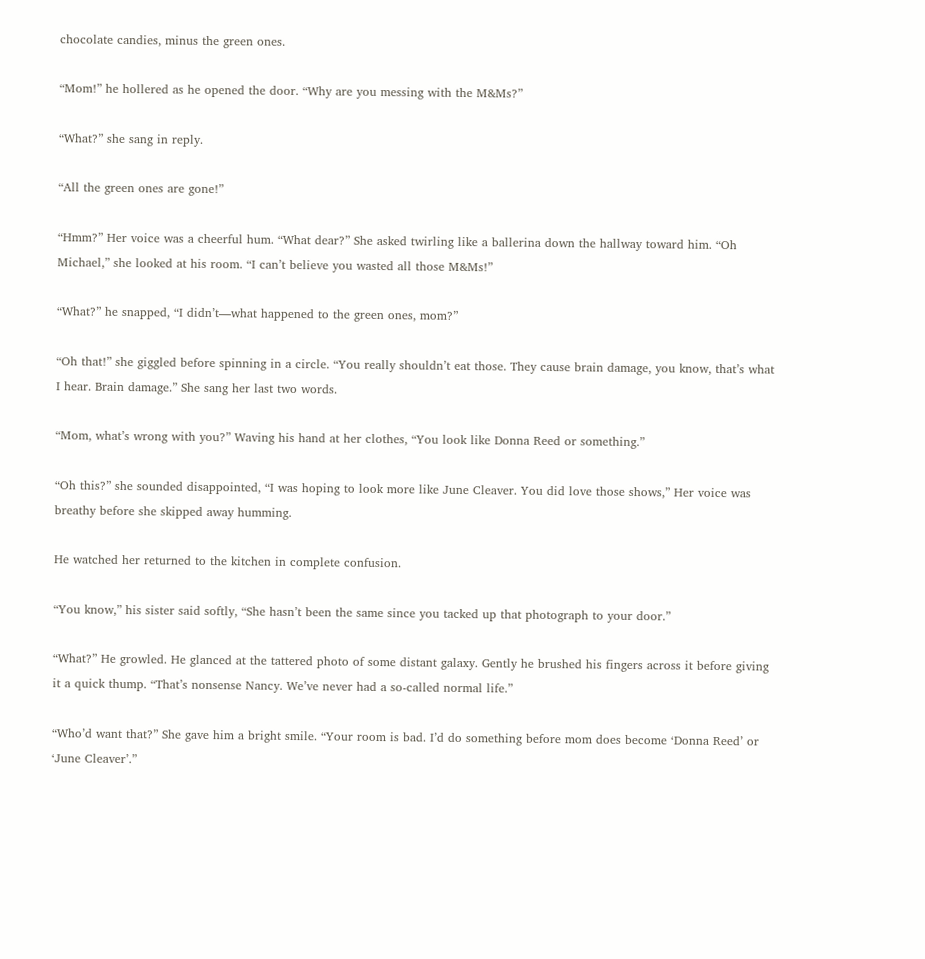chocolate candies, minus the green ones.

“Mom!” he hollered as he opened the door. “Why are you messing with the M&Ms?”

“What?” she sang in reply.

“All the green ones are gone!”

“Hmm?” Her voice was a cheerful hum. “What dear?” She asked twirling like a ballerina down the hallway toward him. “Oh Michael,” she looked at his room. “I can’t believe you wasted all those M&Ms!”

“What?” he snapped, “I didn’t—what happened to the green ones, mom?”

“Oh that!” she giggled before spinning in a circle. “You really shouldn’t eat those. They cause brain damage, you know, that’s what I hear. Brain damage.” She sang her last two words.

“Mom, what’s wrong with you?” Waving his hand at her clothes, “You look like Donna Reed or something.”

“Oh this?” she sounded disappointed, “I was hoping to look more like June Cleaver. You did love those shows,” Her voice was breathy before she skipped away humming.

He watched her returned to the kitchen in complete confusion.

“You know,” his sister said softly, “She hasn’t been the same since you tacked up that photograph to your door.”

“What?” He growled. He glanced at the tattered photo of some distant galaxy. Gently he brushed his fingers across it before giving it a quick thump. “That’s nonsense Nancy. We’ve never had a so-called normal life.”

“Who’d want that?” She gave him a bright smile. “Your room is bad. I’d do something before mom does become ‘Donna Reed’ or ‘June Cleaver’.”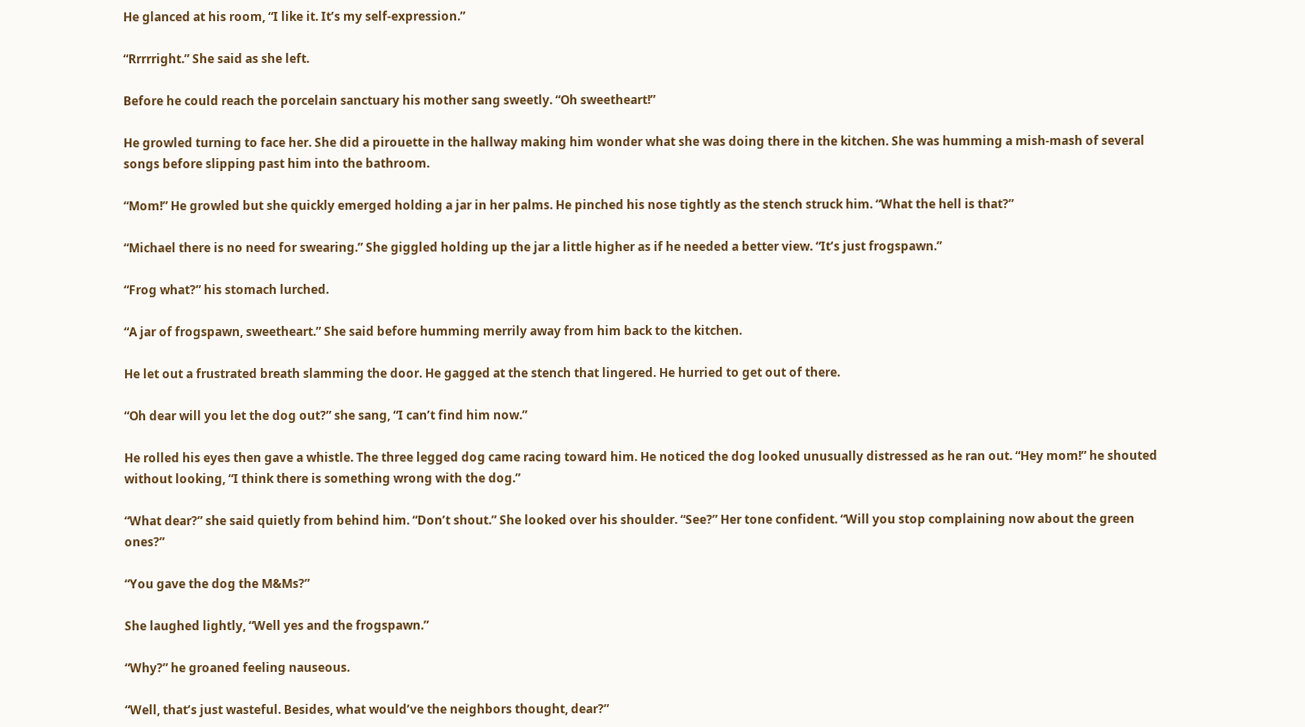He glanced at his room, “I like it. It’s my self-expression.”

“Rrrrright.” She said as she left.

Before he could reach the porcelain sanctuary his mother sang sweetly. “Oh sweetheart!”

He growled turning to face her. She did a pirouette in the hallway making him wonder what she was doing there in the kitchen. She was humming a mish-mash of several songs before slipping past him into the bathroom.

“Mom!” He growled but she quickly emerged holding a jar in her palms. He pinched his nose tightly as the stench struck him. “What the hell is that?”

“Michael there is no need for swearing.” She giggled holding up the jar a little higher as if he needed a better view. “It’s just frogspawn.”

“Frog what?” his stomach lurched.

“A jar of frogspawn, sweetheart.” She said before humming merrily away from him back to the kitchen.

He let out a frustrated breath slamming the door. He gagged at the stench that lingered. He hurried to get out of there.

“Oh dear will you let the dog out?” she sang, “I can’t find him now.”

He rolled his eyes then gave a whistle. The three legged dog came racing toward him. He noticed the dog looked unusually distressed as he ran out. “Hey mom!” he shouted without looking, “I think there is something wrong with the dog.”

“What dear?” she said quietly from behind him. “Don’t shout.” She looked over his shoulder. “See?” Her tone confident. “Will you stop complaining now about the green ones?”

“You gave the dog the M&Ms?”

She laughed lightly, “Well yes and the frogspawn.”

“Why?” he groaned feeling nauseous.

“Well, that’s just wasteful. Besides, what would’ve the neighbors thought, dear?”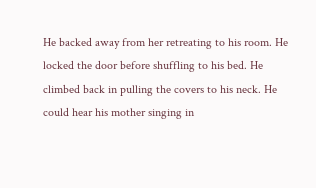He backed away from her retreating to his room. He locked the door before shuffling to his bed. He climbed back in pulling the covers to his neck. He could hear his mother singing in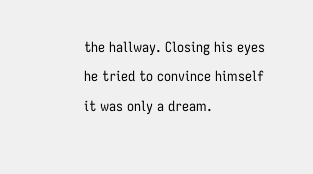the hallway. Closing his eyes he tried to convince himself it was only a dream.